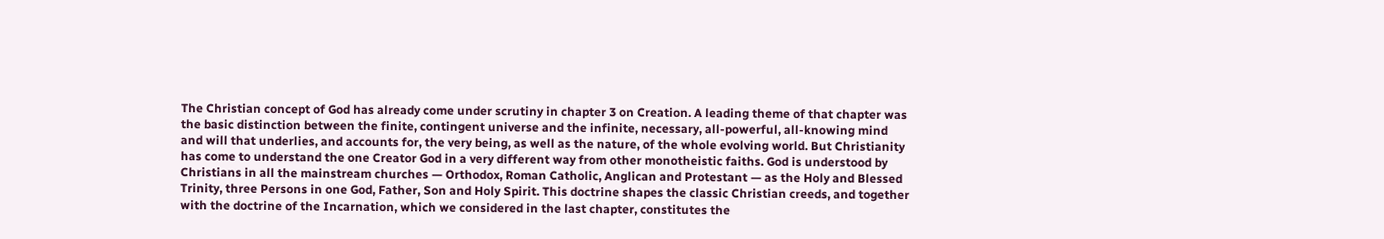The Christian concept of God has already come under scrutiny in chapter 3 on Creation. A leading theme of that chapter was the basic distinction between the finite, contingent universe and the infinite, necessary, all-powerful, all-knowing mind and will that underlies, and accounts for, the very being, as well as the nature, of the whole evolving world. But Christianity has come to understand the one Creator God in a very different way from other monotheistic faiths. God is understood by Christians in all the mainstream churches — Orthodox, Roman Catholic, Anglican and Protestant — as the Holy and Blessed Trinity, three Persons in one God, Father, Son and Holy Spirit. This doctrine shapes the classic Christian creeds, and together with the doctrine of the Incarnation, which we considered in the last chapter, constitutes the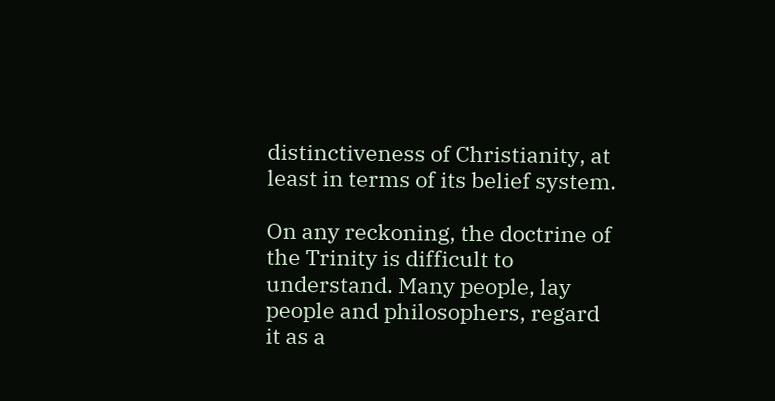distinctiveness of Christianity, at least in terms of its belief system.

On any reckoning, the doctrine of the Trinity is difficult to understand. Many people, lay people and philosophers, regard it as a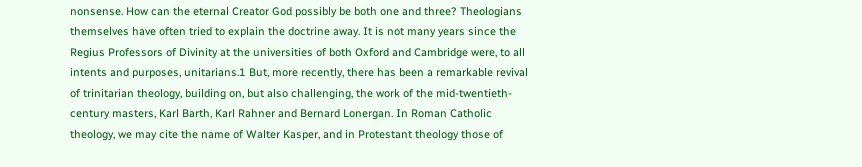nonsense. How can the eternal Creator God possibly be both one and three? Theologians themselves have often tried to explain the doctrine away. It is not many years since the Regius Professors of Divinity at the universities of both Oxford and Cambridge were, to all intents and purposes, unitarians.1 But, more recently, there has been a remarkable revival of trinitarian theology, building on, but also challenging, the work of the mid-twentieth-century masters, Karl Barth, Karl Rahner and Bernard Lonergan. In Roman Catholic theology, we may cite the name of Walter Kasper, and in Protestant theology those of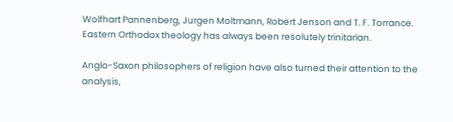Wolfhart Pannenberg, Jurgen Moltmann, Robert Jenson and T. F. Torrance. Eastern Orthodox theology has always been resolutely trinitarian.

Anglo-Saxon philosophers of religion have also turned their attention to the analysis,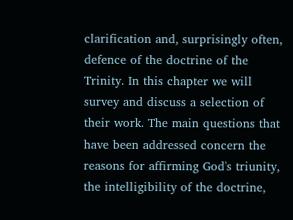clarification and, surprisingly often, defence of the doctrine of the Trinity. In this chapter we will survey and discuss a selection of their work. The main questions that have been addressed concern the reasons for affirming God's triunity, the intelligibility of the doctrine,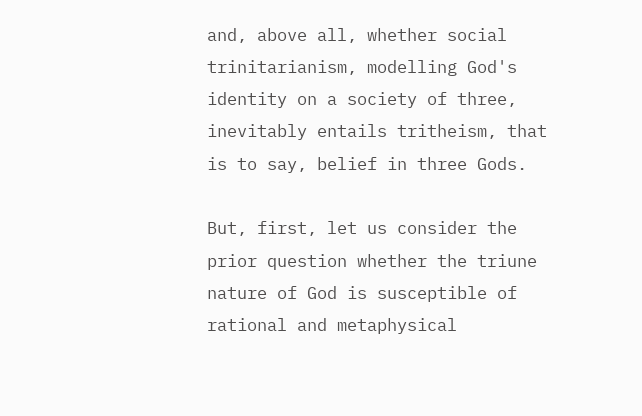and, above all, whether social trinitarianism, modelling God's identity on a society of three, inevitably entails tritheism, that is to say, belief in three Gods.

But, first, let us consider the prior question whether the triune nature of God is susceptible of rational and metaphysical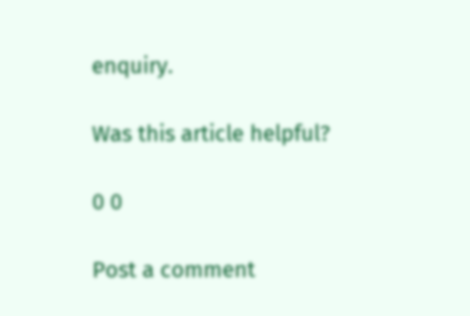enquiry.

Was this article helpful?

0 0

Post a comment